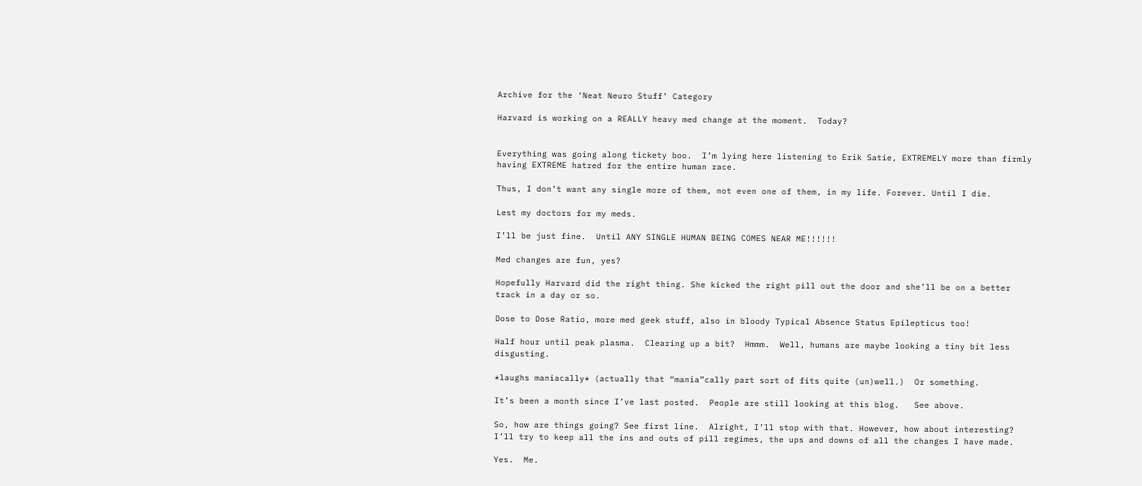Archive for the ‘Neat Neuro Stuff’ Category

Harvard is working on a REALLY heavy med change at the moment.  Today?


Everything was going along tickety boo.  I’m lying here listening to Erik Satie, EXTREMELY more than firmly having EXTREME hatred for the entire human race.

Thus, I don’t want any single more of them, not even one of them, in my life. Forever. Until I die.

Lest my doctors for my meds.

I’ll be just fine.  Until ANY SINGLE HUMAN BEING COMES NEAR ME!!!!!!

Med changes are fun, yes?

Hopefully Harvard did the right thing. She kicked the right pill out the door and she’ll be on a better track in a day or so.

Dose to Dose Ratio, more med geek stuff, also in bloody Typical Absence Status Epilepticus too!

Half hour until peak plasma.  Clearing up a bit?  Hmmm.  Well, humans are maybe looking a tiny bit less disgusting.

*laughs maniacally* (actually that “mania”cally part sort of fits quite (un)well.)  Or something.

It’s been a month since I’ve last posted.  People are still looking at this blog.   See above.

So, how are things going? See first line.  Alright, I’ll stop with that. However, how about interesting? I’ll try to keep all the ins and outs of pill regimes, the ups and downs of all the changes I have made.

Yes.  Me.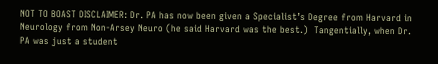NOT TO BOAST DISCLAIMER: Dr. PA has now been given a Specialist’s Degree from Harvard in Neurology from Non-Arsey Neuro (he said Harvard was the best.)  Tangentially, when Dr. PA was just a student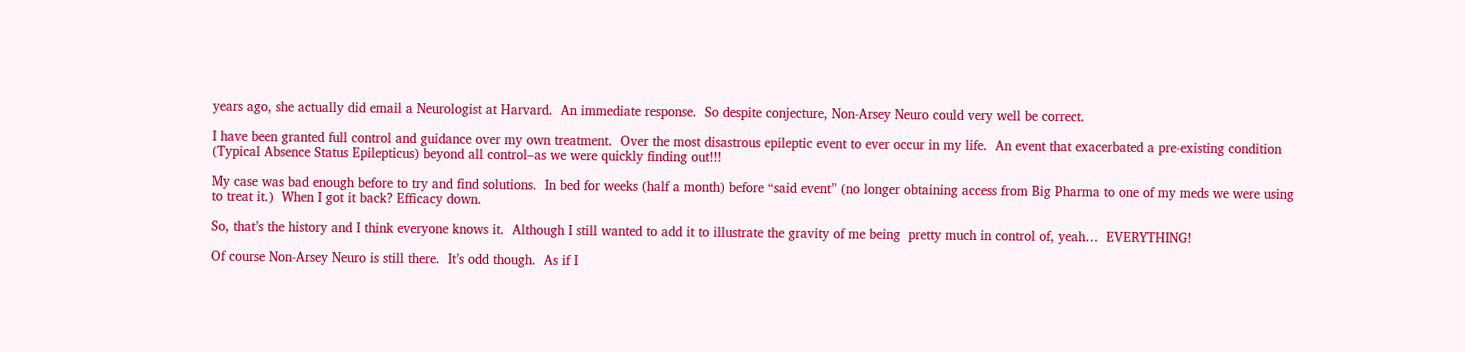years ago, she actually did email a Neurologist at Harvard.  An immediate response.  So despite conjecture, Non-Arsey Neuro could very well be correct.

I have been granted full control and guidance over my own treatment.  Over the most disastrous epileptic event to ever occur in my life.  An event that exacerbated a pre-existing condition (Typical Absence Status Epilepticus) beyond all control–as we were quickly finding out!!!

My case was bad enough before to try and find solutions.  In bed for weeks (half a month) before “said event” (no longer obtaining access from Big Pharma to one of my meds we were using to treat it.)  When I got it back? Efficacy down.

So, that’s the history and I think everyone knows it.  Although I still wanted to add it to illustrate the gravity of me being  pretty much in control of, yeah…  EVERYTHING!

Of course Non-Arsey Neuro is still there.  It’s odd though.  As if I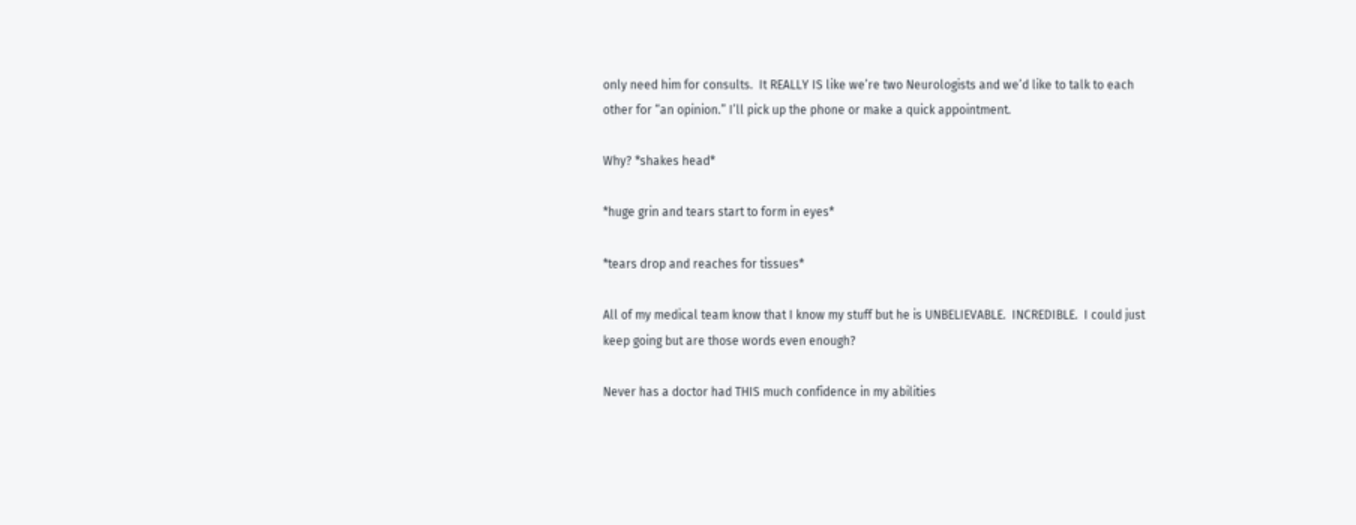only need him for consults.  It REALLY IS like we’re two Neurologists and we’d like to talk to each other for “an opinion.” I’ll pick up the phone or make a quick appointment.

Why? *shakes head*

*huge grin and tears start to form in eyes*

*tears drop and reaches for tissues*

All of my medical team know that I know my stuff but he is UNBELIEVABLE.  INCREDIBLE.  I could just keep going but are those words even enough?

Never has a doctor had THIS much confidence in my abilities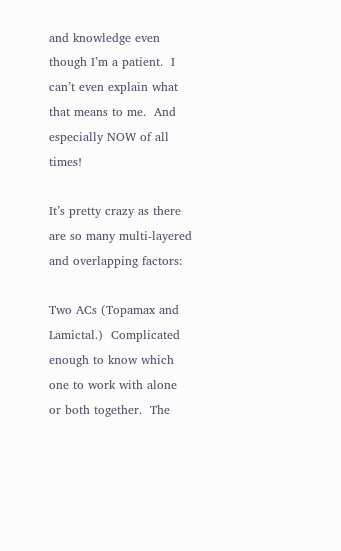and knowledge even though I’m a patient.  I can’t even explain what that means to me.  And especially NOW of all times!

It’s pretty crazy as there are so many multi-layered and overlapping factors:

Two ACs (Topamax and Lamictal.)  Complicated enough to know which one to work with alone or both together.  The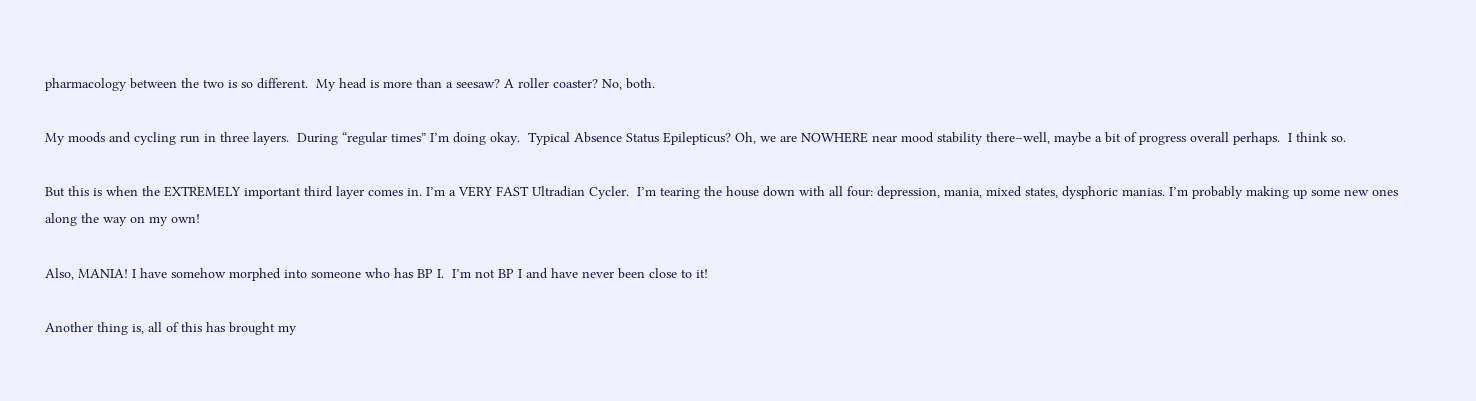pharmacology between the two is so different.  My head is more than a seesaw? A roller coaster? No, both.

My moods and cycling run in three layers.  During “regular times” I’m doing okay.  Typical Absence Status Epilepticus? Oh, we are NOWHERE near mood stability there–well, maybe a bit of progress overall perhaps.  I think so.

But this is when the EXTREMELY important third layer comes in. I’m a VERY FAST Ultradian Cycler.  I’m tearing the house down with all four: depression, mania, mixed states, dysphoric manias. I’m probably making up some new ones along the way on my own!

Also, MANIA! I have somehow morphed into someone who has BP I.  I’m not BP I and have never been close to it!

Another thing is, all of this has brought my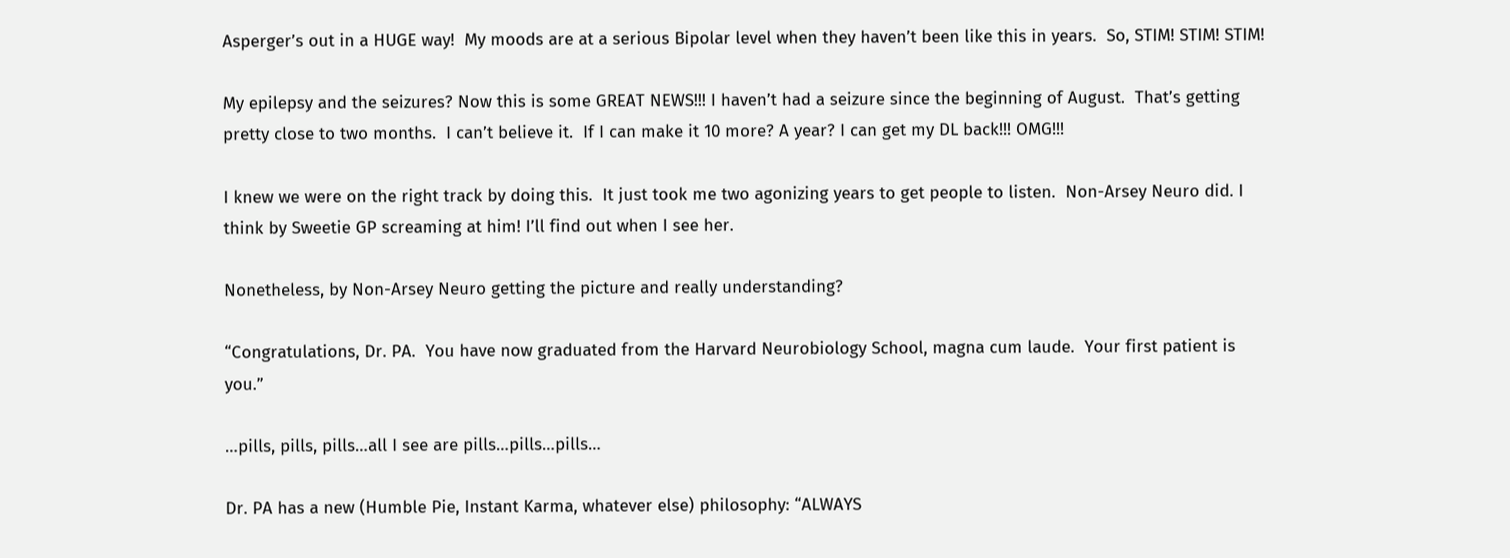Asperger’s out in a HUGE way!  My moods are at a serious Bipolar level when they haven’t been like this in years.  So, STIM! STIM! STIM!

My epilepsy and the seizures? Now this is some GREAT NEWS!!! I haven’t had a seizure since the beginning of August.  That’s getting pretty close to two months.  I can’t believe it.  If I can make it 10 more? A year? I can get my DL back!!! OMG!!!

I knew we were on the right track by doing this.  It just took me two agonizing years to get people to listen.  Non-Arsey Neuro did. I think by Sweetie GP screaming at him! I’ll find out when I see her.

Nonetheless, by Non-Arsey Neuro getting the picture and really understanding?

“Congratulations, Dr. PA.  You have now graduated from the Harvard Neurobiology School, magna cum laude.  Your first patient is you.”

…pills, pills, pills…all I see are pills…pills…pills…

Dr. PA has a new (Humble Pie, Instant Karma, whatever else) philosophy: “ALWAYS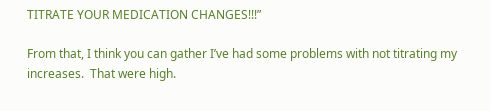TITRATE YOUR MEDICATION CHANGES!!!”

From that, I think you can gather I’ve had some problems with not titrating my increases.  That were high.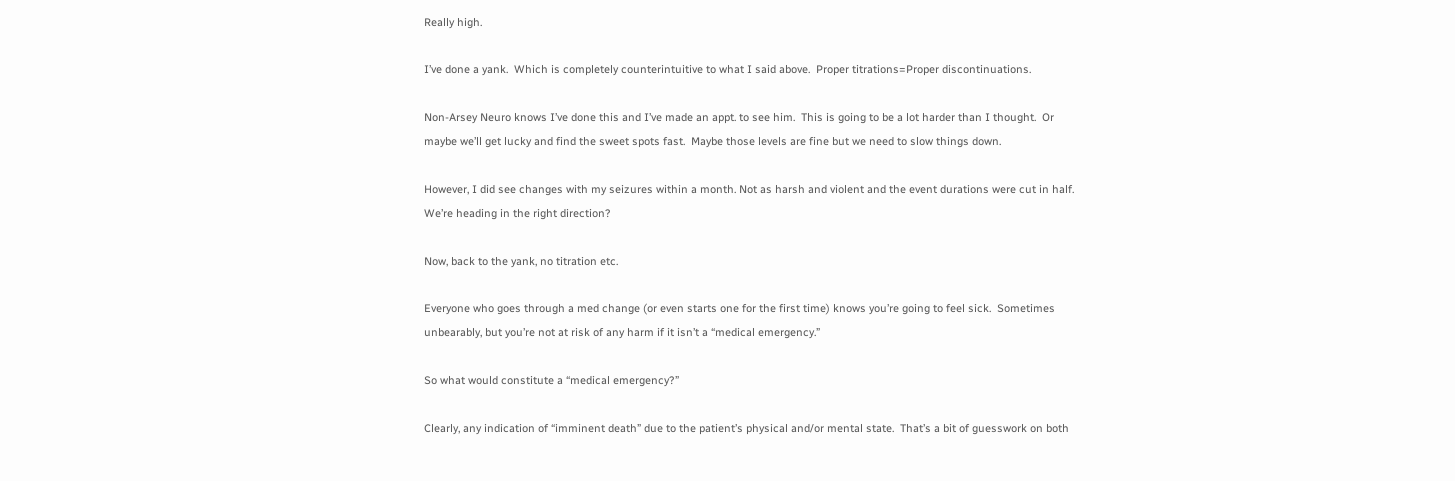Really high.

I’ve done a yank.  Which is completely counterintuitive to what I said above.  Proper titrations=Proper discontinuations.

Non-Arsey Neuro knows I’ve done this and I’ve made an appt. to see him.  This is going to be a lot harder than I thought.  Or maybe we’ll get lucky and find the sweet spots fast.  Maybe those levels are fine but we need to slow things down.

However, I did see changes with my seizures within a month. Not as harsh and violent and the event durations were cut in half.  We’re heading in the right direction?

Now, back to the yank, no titration etc.

Everyone who goes through a med change (or even starts one for the first time) knows you’re going to feel sick.  Sometimes unbearably, but you’re not at risk of any harm if it isn’t a “medical emergency.”

So what would constitute a “medical emergency?”

Clearly, any indication of “imminent death” due to the patient’s physical and/or mental state.  That’s a bit of guesswork on both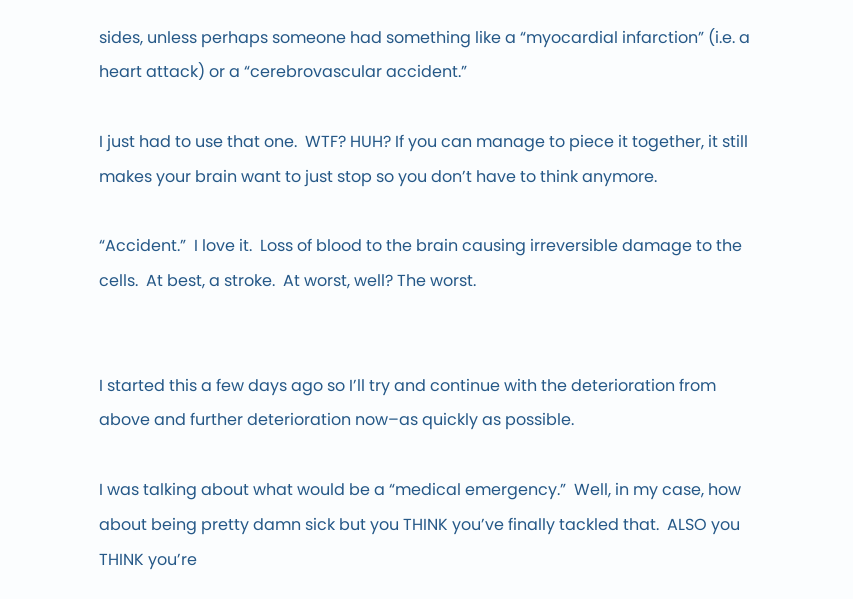sides, unless perhaps someone had something like a “myocardial infarction” (i.e. a heart attack) or a “cerebrovascular accident.”

I just had to use that one.  WTF? HUH? If you can manage to piece it together, it still makes your brain want to just stop so you don’t have to think anymore.

“Accident.”  I love it.  Loss of blood to the brain causing irreversible damage to the cells.  At best, a stroke.  At worst, well? The worst.


I started this a few days ago so I’ll try and continue with the deterioration from above and further deterioration now–as quickly as possible.

I was talking about what would be a “medical emergency.”  Well, in my case, how about being pretty damn sick but you THINK you’ve finally tackled that.  ALSO you THINK you’re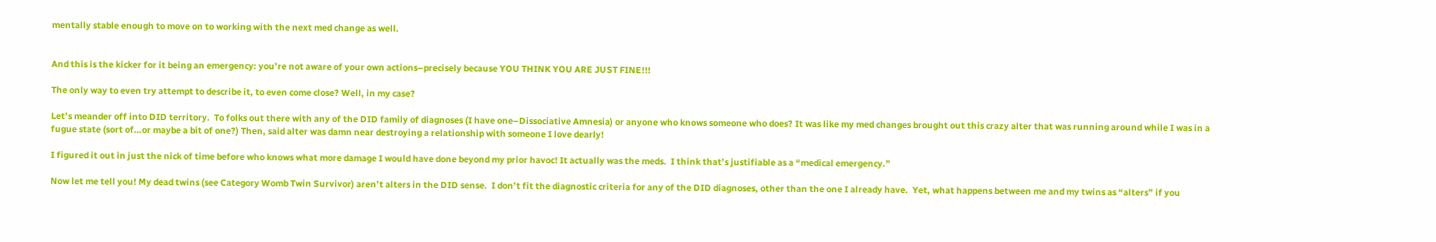mentally stable enough to move on to working with the next med change as well.


And this is the kicker for it being an emergency: you’re not aware of your own actions–precisely because YOU THINK YOU ARE JUST FINE!!!

The only way to even try attempt to describe it, to even come close? Well, in my case?

Let’s meander off into DID territory.  To folks out there with any of the DID family of diagnoses (I have one–Dissociative Amnesia) or anyone who knows someone who does? It was like my med changes brought out this crazy alter that was running around while I was in a fugue state (sort of…or maybe a bit of one?) Then, said alter was damn near destroying a relationship with someone I love dearly!

I figured it out in just the nick of time before who knows what more damage I would have done beyond my prior havoc! It actually was the meds.  I think that’s justifiable as a “medical emergency.”

Now let me tell you! My dead twins (see Category Womb Twin Survivor) aren’t alters in the DID sense.  I don’t fit the diagnostic criteria for any of the DID diagnoses, other than the one I already have.  Yet, what happens between me and my twins as “alters” if you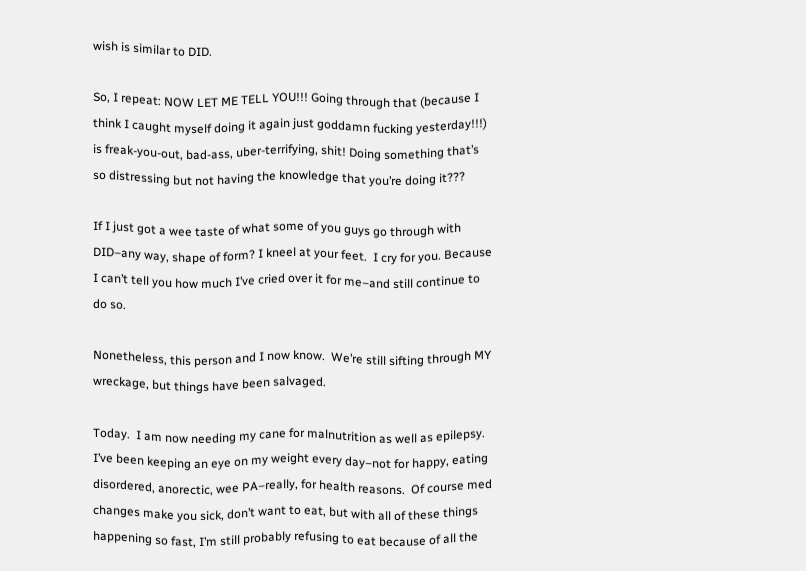wish is similar to DID.

So, I repeat: NOW LET ME TELL YOU!!! Going through that (because I think I caught myself doing it again just goddamn fucking yesterday!!!) is freak-you-out, bad-ass, uber-terrifying, shit! Doing something that’s so distressing but not having the knowledge that you’re doing it???

If I just got a wee taste of what some of you guys go through with DID–any way, shape of form? I kneel at your feet.  I cry for you. Because I can’t tell you how much I’ve cried over it for me–and still continue to do so.

Nonetheless, this person and I now know.  We’re still sifting through MY wreckage, but things have been salvaged.

Today.  I am now needing my cane for malnutrition as well as epilepsy.  I’ve been keeping an eye on my weight every day–not for happy, eating disordered, anorectic, wee PA–really, for health reasons.  Of course med changes make you sick, don’t want to eat, but with all of these things happening so fast, I’m still probably refusing to eat because of all the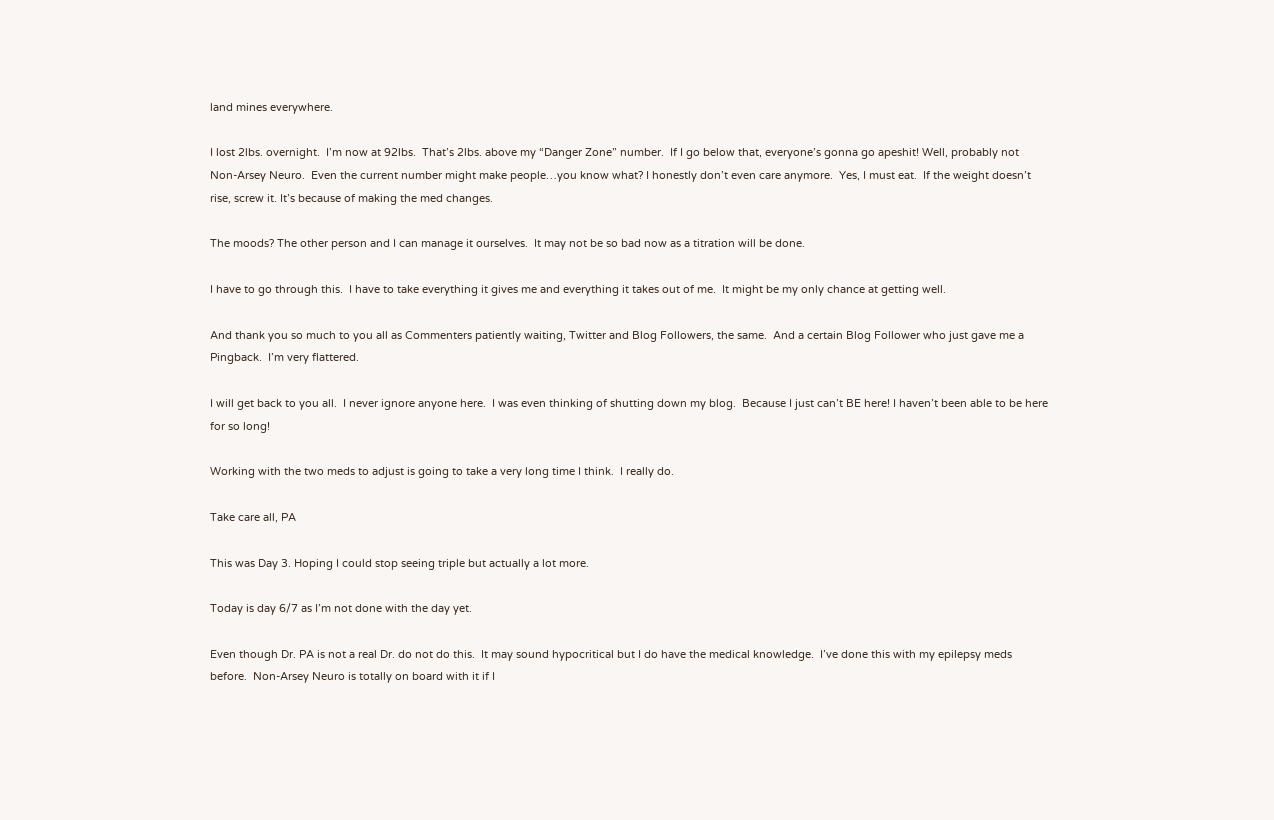land mines everywhere.

I lost 2lbs. overnight.  I’m now at 92lbs.  That’s 2lbs. above my “Danger Zone” number.  If I go below that, everyone’s gonna go apeshit! Well, probably not Non-Arsey Neuro.  Even the current number might make people…you know what? I honestly don’t even care anymore.  Yes, I must eat.  If the weight doesn’t rise, screw it. It’s because of making the med changes.

The moods? The other person and I can manage it ourselves.  It may not be so bad now as a titration will be done.

I have to go through this.  I have to take everything it gives me and everything it takes out of me.  It might be my only chance at getting well.

And thank you so much to you all as Commenters patiently waiting, Twitter and Blog Followers, the same.  And a certain Blog Follower who just gave me a Pingback.  I’m very flattered.

I will get back to you all.  I never ignore anyone here.  I was even thinking of shutting down my blog.  Because I just can’t BE here! I haven’t been able to be here for so long!

Working with the two meds to adjust is going to take a very long time I think.  I really do.

Take care all, PA

This was Day 3. Hoping I could stop seeing triple but actually a lot more.

Today is day 6/7 as I’m not done with the day yet.

Even though Dr. PA is not a real Dr. do not do this.  It may sound hypocritical but I do have the medical knowledge.  I’ve done this with my epilepsy meds before.  Non-Arsey Neuro is totally on board with it if I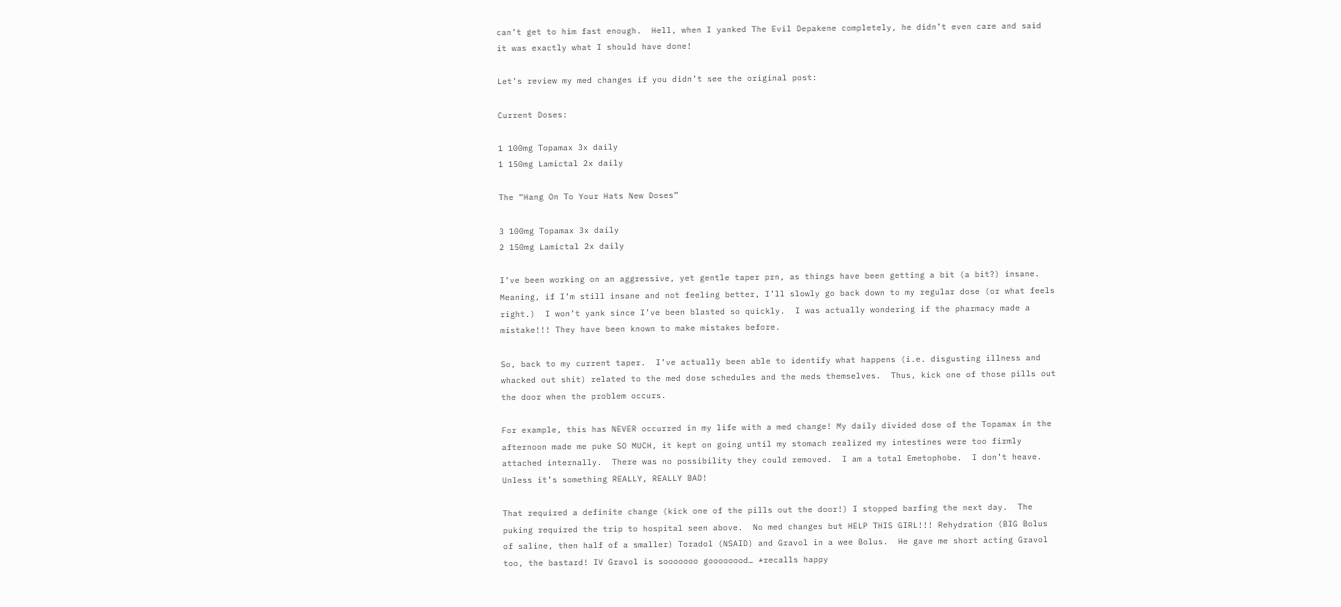can’t get to him fast enough.  Hell, when I yanked The Evil Depakene completely, he didn’t even care and said it was exactly what I should have done!

Let’s review my med changes if you didn’t see the original post:

Current Doses:

1 100mg Topamax 3x daily
1 150mg Lamictal 2x daily

The “Hang On To Your Hats New Doses”

3 100mg Topamax 3x daily
2 150mg Lamictal 2x daily

I’ve been working on an aggressive, yet gentle taper prn, as things have been getting a bit (a bit?) insane.  Meaning, if I’m still insane and not feeling better, I’ll slowly go back down to my regular dose (or what feels right.)  I won’t yank since I’ve been blasted so quickly.  I was actually wondering if the pharmacy made a mistake!!! They have been known to make mistakes before.

So, back to my current taper.  I’ve actually been able to identify what happens (i.e. disgusting illness and whacked out shit) related to the med dose schedules and the meds themselves.  Thus, kick one of those pills out the door when the problem occurs.

For example, this has NEVER occurred in my life with a med change! My daily divided dose of the Topamax in the afternoon made me puke SO MUCH, it kept on going until my stomach realized my intestines were too firmly attached internally.  There was no possibility they could removed.  I am a total Emetophobe.  I don’t heave.  Unless it’s something REALLY, REALLY BAD!

That required a definite change (kick one of the pills out the door!) I stopped barfing the next day.  The puking required the trip to hospital seen above.  No med changes but HELP THIS GIRL!!! Rehydration (BIG Bolus of saline, then half of a smaller) Toradol (NSAID) and Gravol in a wee Bolus.  He gave me short acting Gravol too, the bastard! IV Gravol is sooooooo goooooood… *recalls happy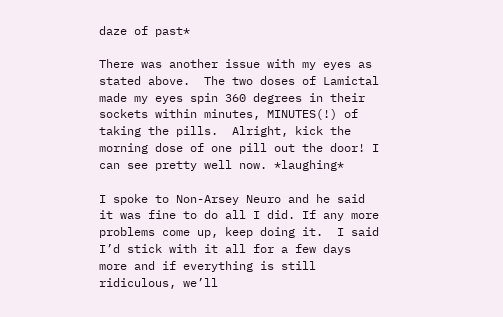daze of past*

There was another issue with my eyes as stated above.  The two doses of Lamictal made my eyes spin 360 degrees in their sockets within minutes, MINUTES(!) of taking the pills.  Alright, kick the morning dose of one pill out the door! I can see pretty well now. *laughing*

I spoke to Non-Arsey Neuro and he said it was fine to do all I did. If any more problems come up, keep doing it.  I said I’d stick with it all for a few days more and if everything is still ridiculous, we’ll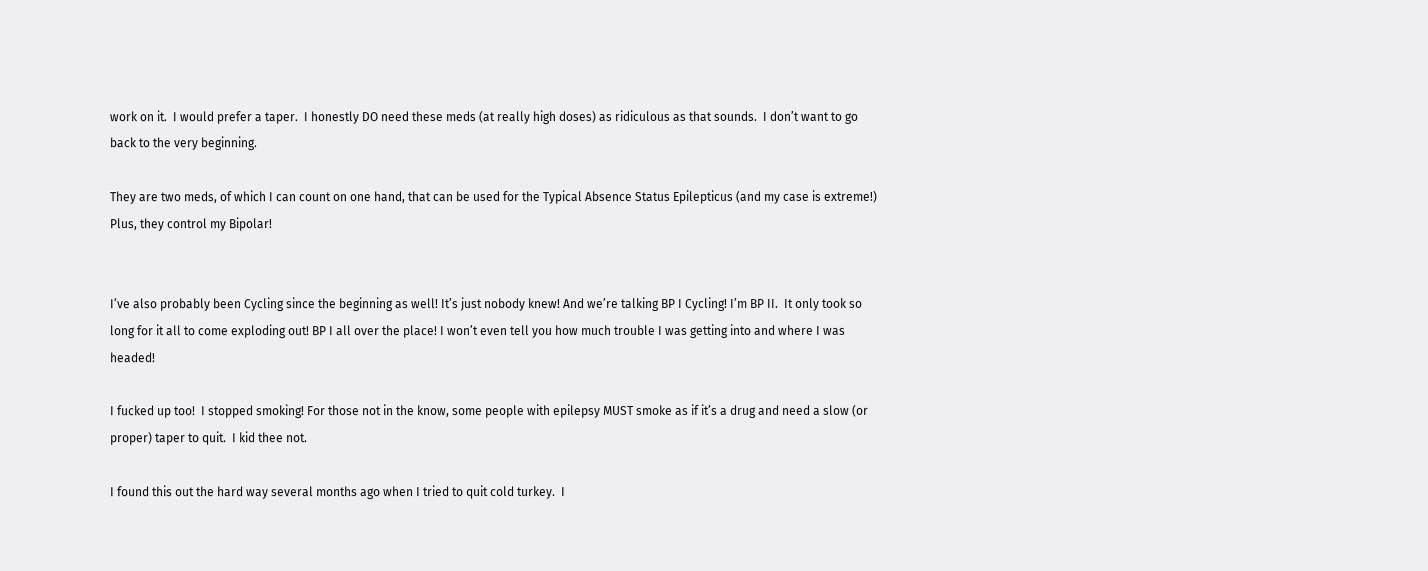work on it.  I would prefer a taper.  I honestly DO need these meds (at really high doses) as ridiculous as that sounds.  I don’t want to go back to the very beginning.

They are two meds, of which I can count on one hand, that can be used for the Typical Absence Status Epilepticus (and my case is extreme!)  Plus, they control my Bipolar!


I’ve also probably been Cycling since the beginning as well! It’s just nobody knew! And we’re talking BP I Cycling! I’m BP II.  It only took so long for it all to come exploding out! BP I all over the place! I won’t even tell you how much trouble I was getting into and where I was headed!

I fucked up too!  I stopped smoking! For those not in the know, some people with epilepsy MUST smoke as if it’s a drug and need a slow (or proper) taper to quit.  I kid thee not.

I found this out the hard way several months ago when I tried to quit cold turkey.  I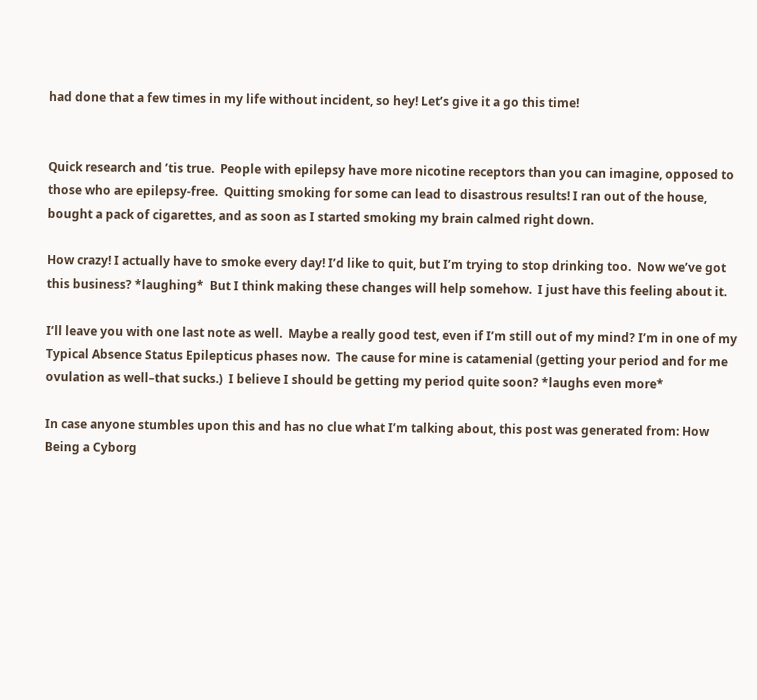had done that a few times in my life without incident, so hey! Let’s give it a go this time!


Quick research and ’tis true.  People with epilepsy have more nicotine receptors than you can imagine, opposed to those who are epilepsy-free.  Quitting smoking for some can lead to disastrous results! I ran out of the house, bought a pack of cigarettes, and as soon as I started smoking my brain calmed right down.

How crazy! I actually have to smoke every day! I’d like to quit, but I’m trying to stop drinking too.  Now we’ve got this business? *laughing*  But I think making these changes will help somehow.  I just have this feeling about it.

I’ll leave you with one last note as well.  Maybe a really good test, even if I’m still out of my mind? I’m in one of my Typical Absence Status Epilepticus phases now.  The cause for mine is catamenial (getting your period and for me ovulation as well–that sucks.)  I believe I should be getting my period quite soon? *laughs even more*

In case anyone stumbles upon this and has no clue what I’m talking about, this post was generated from: How Being a Cyborg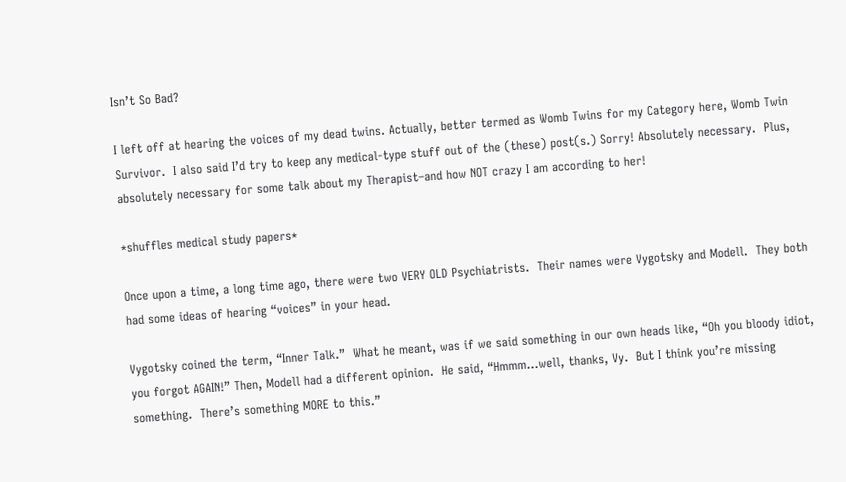Isn’t So Bad?

I left off at hearing the voices of my dead twins. Actually, better termed as Womb Twins for my Category here, Womb Twin Survivor.  I also said I’d try to keep any medical-type stuff out of the (these) post(s.) Sorry! Absolutely necessary.  Plus, absolutely necessary for some talk about my Therapist–and how NOT crazy I am according to her!

*shuffles medical study papers*

Once upon a time, a long time ago, there were two VERY OLD Psychiatrists.  Their names were Vygotsky and Modell.  They both had some ideas of hearing “voices” in your head.

Vygotsky coined the term, “Inner Talk.”  What he meant, was if we said something in our own heads like, “Oh you bloody idiot, you forgot AGAIN!” Then, Modell had a different opinion.  He said, “Hmmm…well, thanks, Vy.  But I think you’re missing something.  There’s something MORE to this.”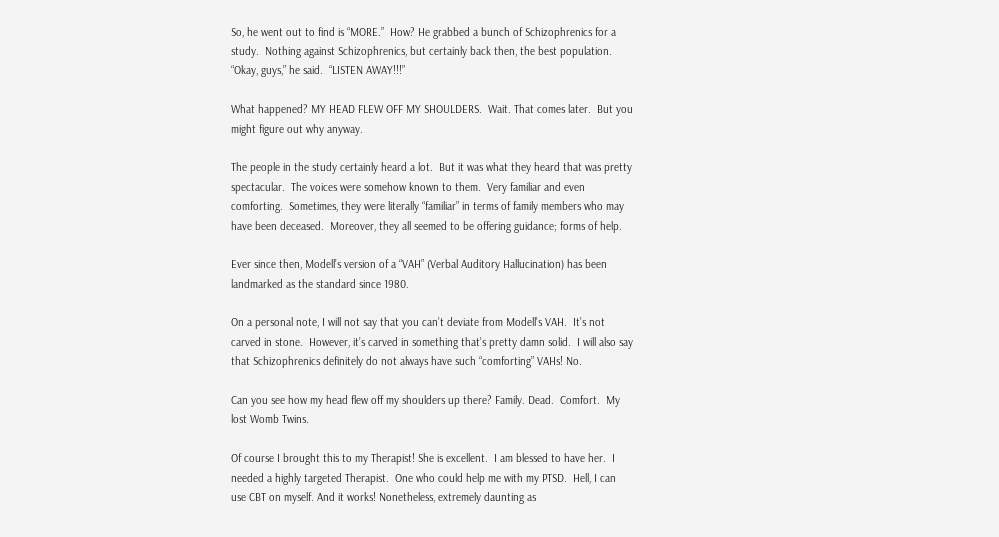So, he went out to find is “MORE.”  How? He grabbed a bunch of Schizophrenics for a study.  Nothing against Schizophrenics, but certainly back then, the best population. “Okay, guys,” he said.  “LISTEN AWAY!!!”

What happened? MY HEAD FLEW OFF MY SHOULDERS.  Wait. That comes later.  But you might figure out why anyway.

The people in the study certainly heard a lot.  But it was what they heard that was pretty spectacular.  The voices were somehow known to them.  Very familiar and even comforting.  Sometimes, they were literally “familiar” in terms of family members who may have been deceased.  Moreover, they all seemed to be offering guidance; forms of help.

Ever since then, Modell’s version of a “VAH” (Verbal Auditory Hallucination) has been landmarked as the standard since 1980.

On a personal note, I will not say that you can’t deviate from Modell’s VAH.  It’s not carved in stone.  However, it’s carved in something that’s pretty damn solid.  I will also say that Schizophrenics definitely do not always have such “comforting” VAHs! No.

Can you see how my head flew off my shoulders up there? Family. Dead.  Comfort.  My lost Womb Twins.

Of course I brought this to my Therapist! She is excellent.  I am blessed to have her.  I needed a highly targeted Therapist.  One who could help me with my PTSD.  Hell, I can use CBT on myself. And it works! Nonetheless, extremely daunting as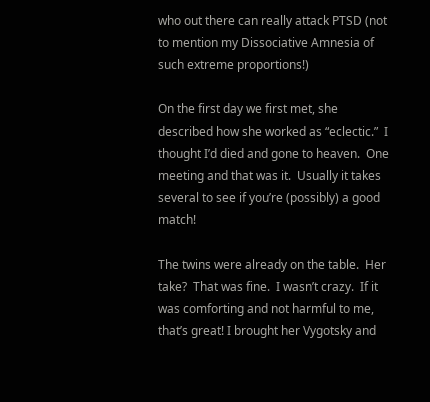who out there can really attack PTSD (not to mention my Dissociative Amnesia of such extreme proportions!)

On the first day we first met, she described how she worked as “eclectic.”  I thought I’d died and gone to heaven.  One meeting and that was it.  Usually it takes several to see if you’re (possibly) a good match!

The twins were already on the table.  Her take?  That was fine.  I wasn’t crazy.  If it was comforting and not harmful to me, that’s great! I brought her Vygotsky and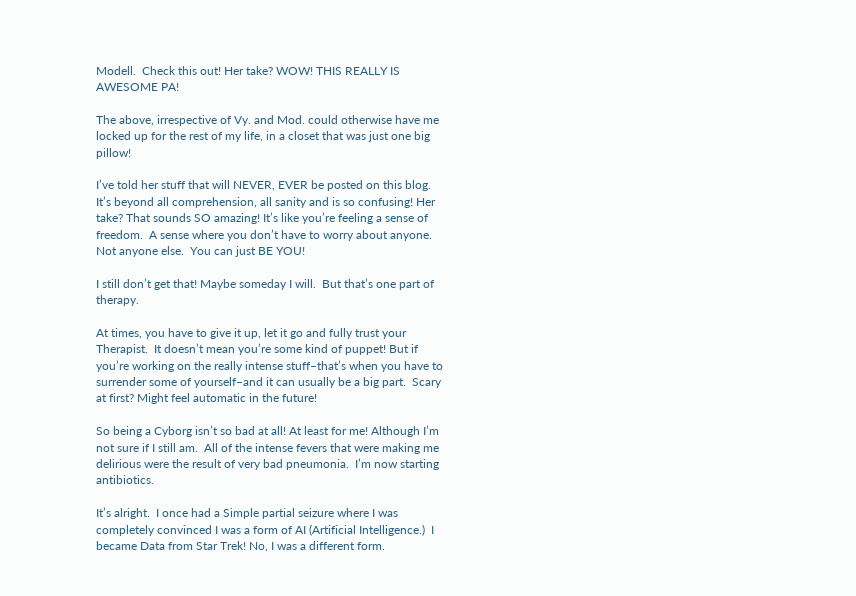Modell.  Check this out! Her take? WOW! THIS REALLY IS AWESOME PA!

The above, irrespective of Vy. and Mod. could otherwise have me locked up for the rest of my life, in a closet that was just one big pillow!

I’ve told her stuff that will NEVER, EVER be posted on this blog. It’s beyond all comprehension, all sanity and is so confusing! Her take? That sounds SO amazing! It’s like you’re feeling a sense of freedom.  A sense where you don’t have to worry about anyone.  Not anyone else.  You can just BE YOU!

I still don’t get that! Maybe someday I will.  But that’s one part of therapy.

At times, you have to give it up, let it go and fully trust your Therapist.  It doesn’t mean you’re some kind of puppet! But if you’re working on the really intense stuff–that’s when you have to surrender some of yourself–and it can usually be a big part.  Scary at first? Might feel automatic in the future!

So being a Cyborg isn’t so bad at all! At least for me! Although I’m not sure if I still am.  All of the intense fevers that were making me delirious were the result of very bad pneumonia.  I’m now starting antibiotics.

It’s alright.  I once had a Simple partial seizure where I was completely convinced I was a form of AI (Artificial Intelligence.)  I became Data from Star Trek! No, I was a different form.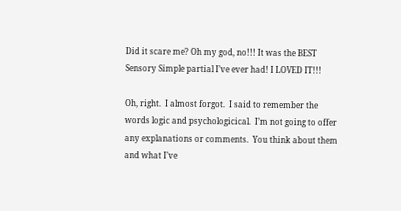Did it scare me? Oh my god, no!!! It was the BEST Sensory Simple partial I’ve ever had! I LOVED IT!!!

Oh, right.  I almost forgot.  I said to remember the words logic and psychologicical.  I’m not going to offer any explanations or comments.  You think about them and what I’ve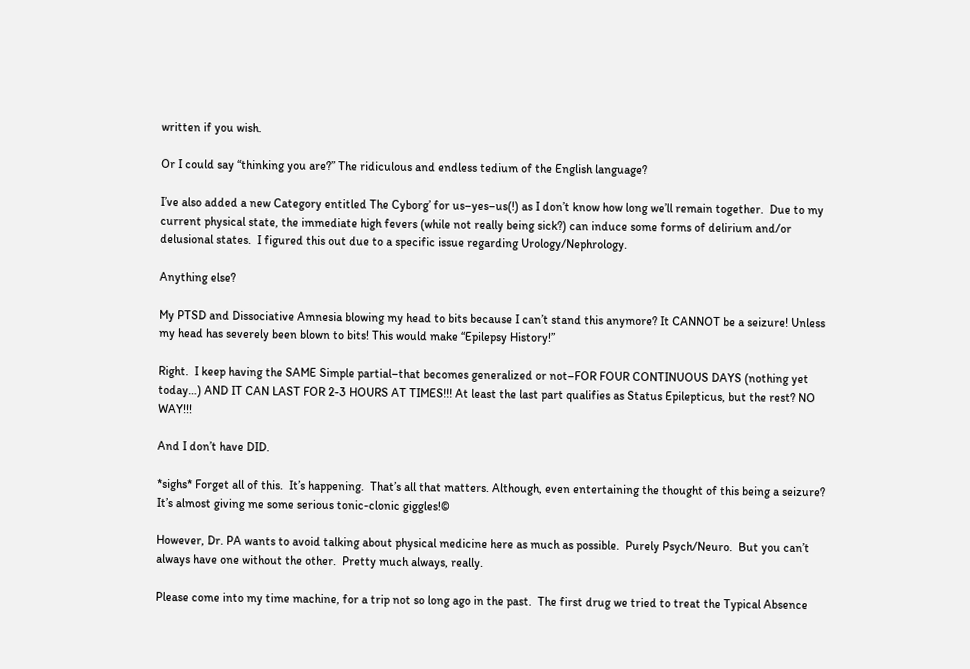written if you wish.

Or I could say “thinking you are?” The ridiculous and endless tedium of the English language?

I’ve also added a new Category entitled The Cyborg’ for us–yes–us(!) as I don’t know how long we’ll remain together.  Due to my current physical state, the immediate high fevers (while not really being sick?) can induce some forms of delirium and/or delusional states.  I figured this out due to a specific issue regarding Urology/Nephrology.

Anything else?

My PTSD and Dissociative Amnesia blowing my head to bits because I can’t stand this anymore? It CANNOT be a seizure! Unless my head has severely been blown to bits! This would make “Epilepsy History!”

Right.  I keep having the SAME Simple partial–that becomes generalized or not–FOR FOUR CONTINUOUS DAYS (nothing yet today…) AND IT CAN LAST FOR 2-3 HOURS AT TIMES!!! At least the last part qualifies as Status Epilepticus, but the rest? NO WAY!!!

And I don’t have DID.

*sighs* Forget all of this.  It’s happening.  That’s all that matters. Although, even entertaining the thought of this being a seizure? It’s almost giving me some serious tonic-clonic giggles!©

However, Dr. PA wants to avoid talking about physical medicine here as much as possible.  Purely Psych/Neuro.  But you can’t always have one without the other.  Pretty much always, really.

Please come into my time machine, for a trip not so long ago in the past.  The first drug we tried to treat the Typical Absence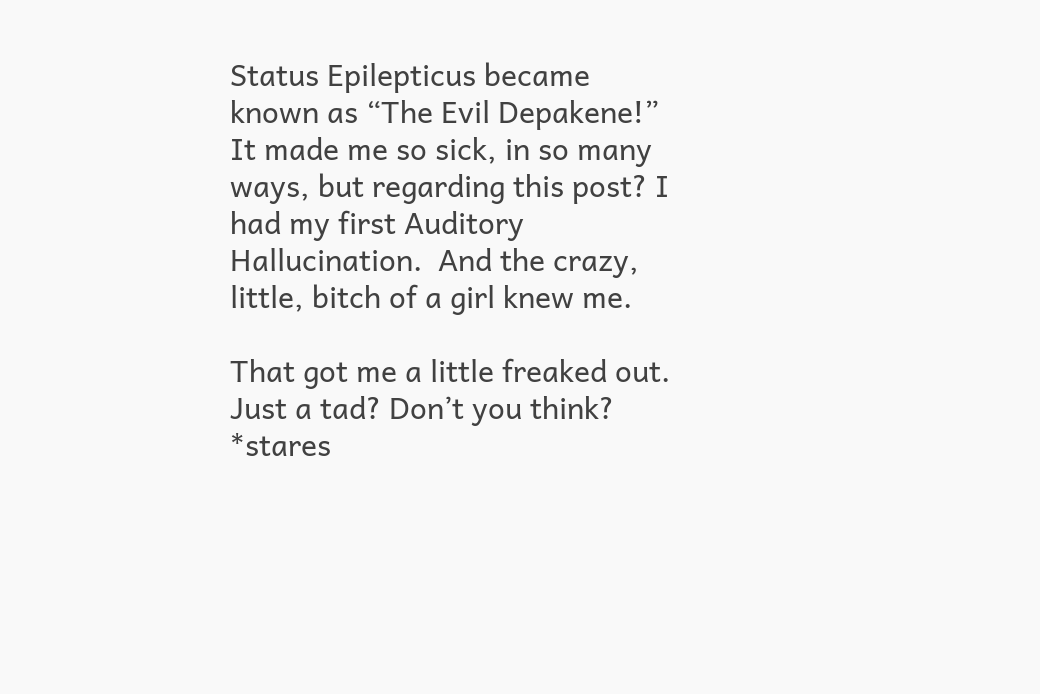Status Epilepticus became known as “The Evil Depakene!” It made me so sick, in so many ways, but regarding this post? I had my first Auditory Hallucination.  And the crazy, little, bitch of a girl knew me.

That got me a little freaked out.  Just a tad? Don’t you think? *stares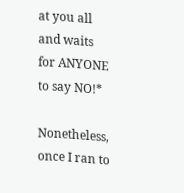at you all and waits for ANYONE to say NO!*

Nonetheless, once I ran to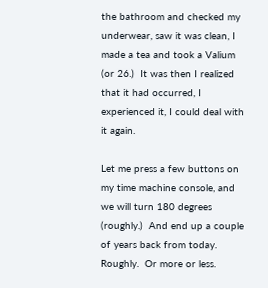the bathroom and checked my underwear, saw it was clean, I made a tea and took a Valium (or 26.)  It was then I realized that it had occurred, I experienced it, I could deal with it again.

Let me press a few buttons on my time machine console, and we will turn 180 degrees (roughly.)  And end up a couple of years back from today.  Roughly.  Or more or less.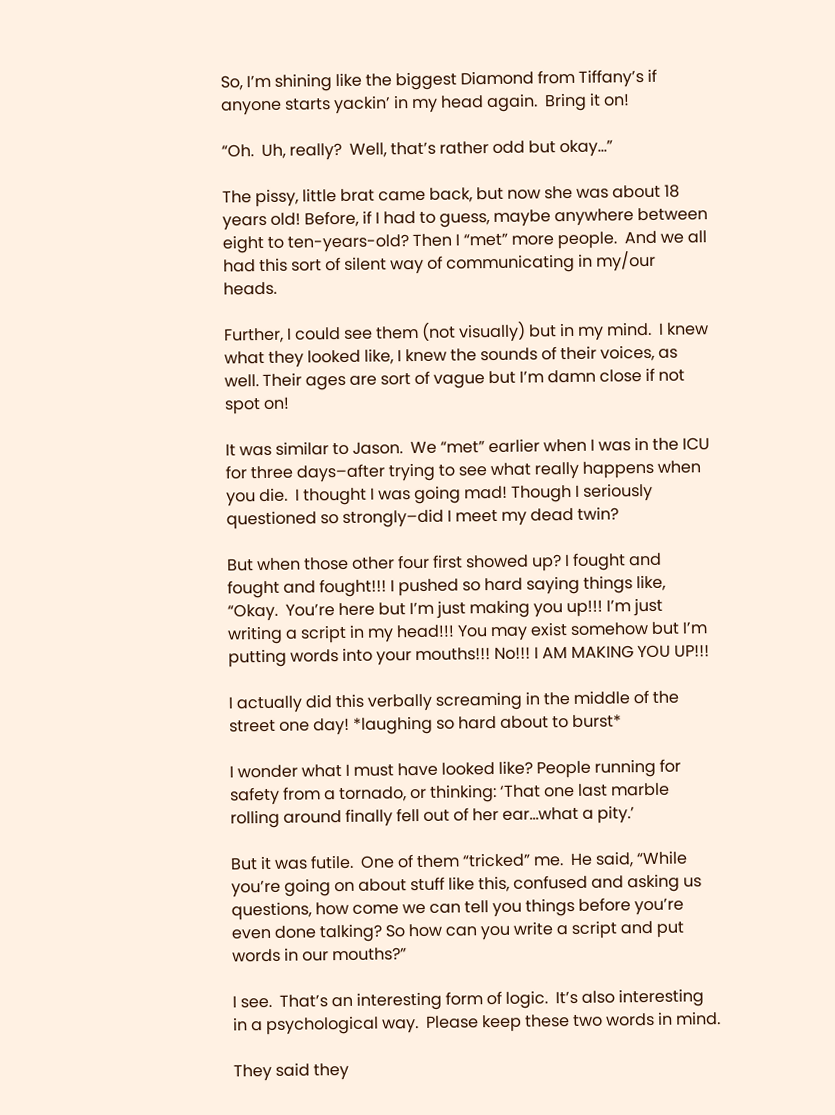So, I’m shining like the biggest Diamond from Tiffany’s if anyone starts yackin’ in my head again.  Bring it on!

“Oh.  Uh, really?  Well, that’s rather odd but okay…”

The pissy, little brat came back, but now she was about 18 years old! Before, if I had to guess, maybe anywhere between eight to ten-years-old? Then I “met” more people.  And we all had this sort of silent way of communicating in my/our heads.

Further, I could see them (not visually) but in my mind.  I knew what they looked like, I knew the sounds of their voices, as well. Their ages are sort of vague but I’m damn close if not spot on!

It was similar to Jason.  We “met” earlier when I was in the ICU for three days–after trying to see what really happens when you die.  I thought I was going mad! Though I seriously questioned so strongly–did I meet my dead twin?

But when those other four first showed up? I fought and fought and fought!!! I pushed so hard saying things like, “Okay.  You’re here but I’m just making you up!!! I’m just writing a script in my head!!! You may exist somehow but I’m putting words into your mouths!!! No!!! I AM MAKING YOU UP!!!

I actually did this verbally screaming in the middle of the street one day! *laughing so hard about to burst*

I wonder what I must have looked like? People running for safety from a tornado, or thinking: ‘That one last marble rolling around finally fell out of her ear…what a pity.’

But it was futile.  One of them “tricked” me.  He said, “While you’re going on about stuff like this, confused and asking us questions, how come we can tell you things before you’re even done talking? So how can you write a script and put words in our mouths?”

I see.  That’s an interesting form of logic.  It’s also interesting in a psychological way.  Please keep these two words in mind.

They said they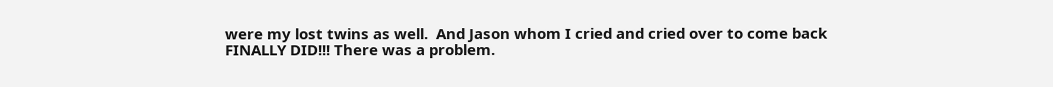were my lost twins as well.  And Jason whom I cried and cried over to come back FINALLY DID!!! There was a problem.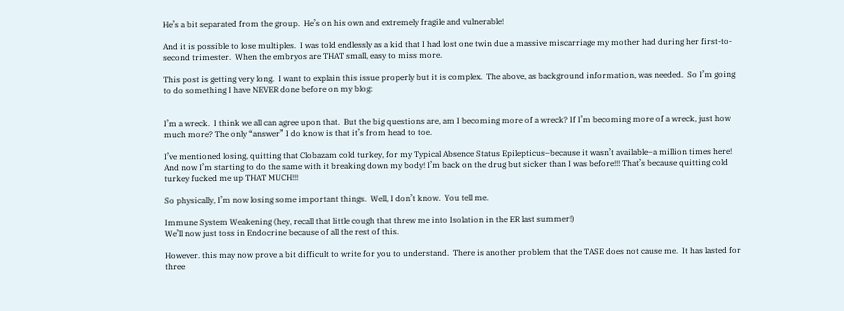He’s a bit separated from the group.  He’s on his own and extremely fragile and vulnerable!

And it is possible to lose multiples.  I was told endlessly as a kid that I had lost one twin due a massive miscarriage my mother had during her first-to-second trimester.  When the embryos are THAT small, easy to miss more.

This post is getting very long.  I want to explain this issue properly but it is complex.  The above, as background information, was needed.  So I’m going to do something I have NEVER done before on my blog:


I’m a wreck.  I think we all can agree upon that.  But the big questions are, am I becoming more of a wreck? If I’m becoming more of a wreck, just how much more? The only “answer” I do know is that it’s from head to toe.

I’ve mentioned losing, quitting that Clobazam cold turkey, for my Typical Absence Status Epilepticus–because it wasn’t available–a million times here! And now I’m starting to do the same with it breaking down my body! I’m back on the drug but sicker than I was before!!! That’s because quitting cold turkey fucked me up THAT MUCH!!!

So physically, I’m now losing some important things.  Well, I don’t know.  You tell me.

Immune System Weakening (hey, recall that little cough that threw me into Isolation in the ER last summer!)
We’ll now just toss in Endocrine because of all the rest of this.

However. this may now prove a bit difficult to write for you to understand.  There is another problem that the TASE does not cause me.  It has lasted for three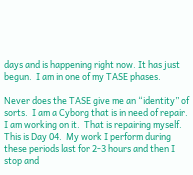days and is happening right now. It has just begun.  I am in one of my TASE phases.

Never does the TASE give me an “identity” of sorts.  I am a Cyborg that is in need of repair.  I am working on it.  That is repairing myself.  This is Day 04.  My work I perform during these periods last for 2-3 hours and then I stop and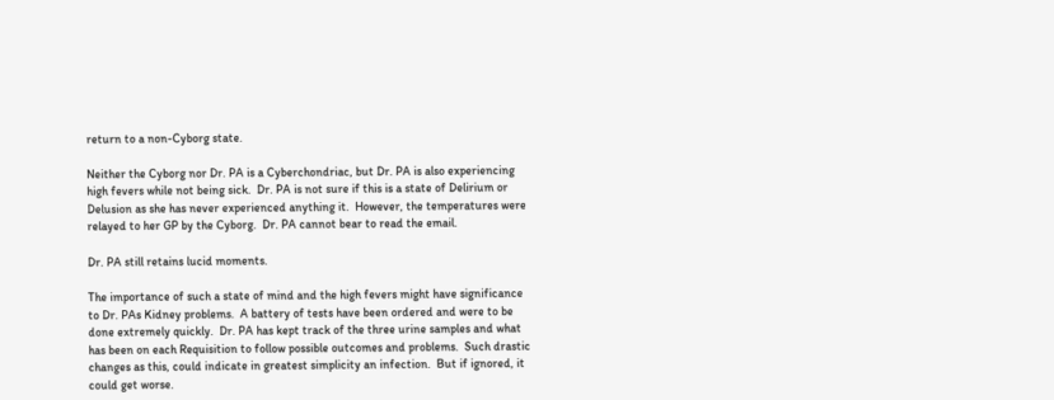return to a non-Cyborg state.

Neither the Cyborg nor Dr. PA is a Cyberchondriac, but Dr. PA is also experiencing high fevers while not being sick.  Dr. PA is not sure if this is a state of Delirium or Delusion as she has never experienced anything it.  However, the temperatures were relayed to her GP by the Cyborg.  Dr. PA cannot bear to read the email.

Dr. PA still retains lucid moments.

The importance of such a state of mind and the high fevers might have significance to Dr. PAs Kidney problems.  A battery of tests have been ordered and were to be done extremely quickly.  Dr. PA has kept track of the three urine samples and what has been on each Requisition to follow possible outcomes and problems.  Such drastic changes as this, could indicate in greatest simplicity an infection.  But if ignored, it could get worse.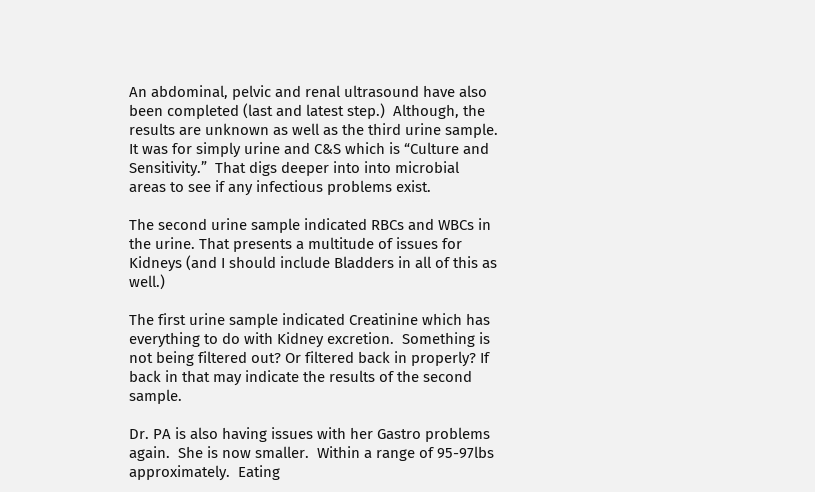An abdominal, pelvic and renal ultrasound have also been completed (last and latest step.)  Although, the results are unknown as well as the third urine sample.  It was for simply urine and C&S which is “Culture and Sensitivity.”  That digs deeper into into microbial areas to see if any infectious problems exist.

The second urine sample indicated RBCs and WBCs in the urine. That presents a multitude of issues for Kidneys (and I should include Bladders in all of this as well.)

The first urine sample indicated Creatinine which has everything to do with Kidney excretion.  Something is not being filtered out? Or filtered back in properly? If back in that may indicate the results of the second sample.

Dr. PA is also having issues with her Gastro problems again.  She is now smaller.  Within a range of 95-97lbs approximately.  Eating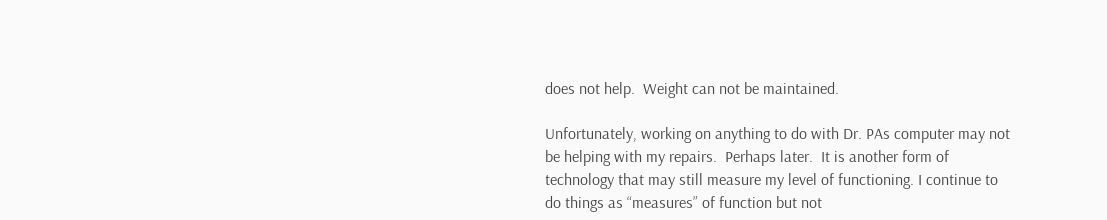does not help.  Weight can not be maintained.

Unfortunately, working on anything to do with Dr. PAs computer may not be helping with my repairs.  Perhaps later.  It is another form of technology that may still measure my level of functioning. I continue to do things as “measures” of function but not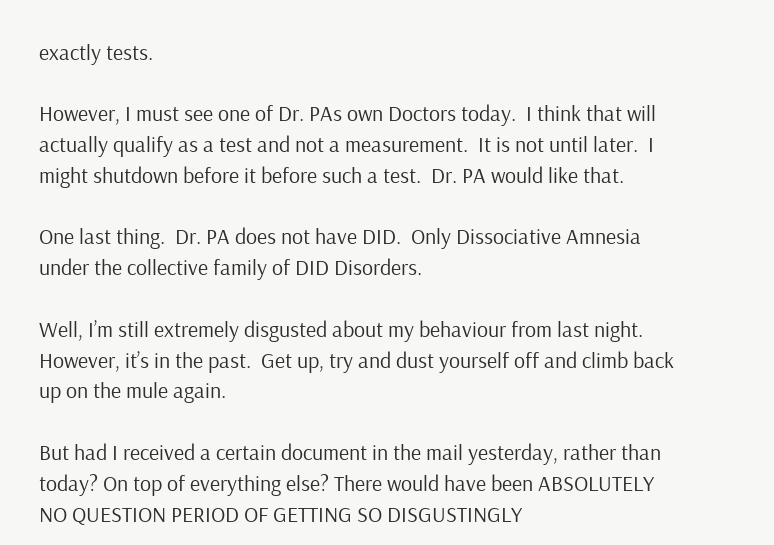exactly tests.

However, I must see one of Dr. PAs own Doctors today.  I think that will actually qualify as a test and not a measurement.  It is not until later.  I might shutdown before it before such a test.  Dr. PA would like that.

One last thing.  Dr. PA does not have DID.  Only Dissociative Amnesia under the collective family of DID Disorders.

Well, I’m still extremely disgusted about my behaviour from last night.  However, it’s in the past.  Get up, try and dust yourself off and climb back up on the mule again.

But had I received a certain document in the mail yesterday, rather than today? On top of everything else? There would have been ABSOLUTELY NO QUESTION PERIOD OF GETTING SO DISGUSTINGLY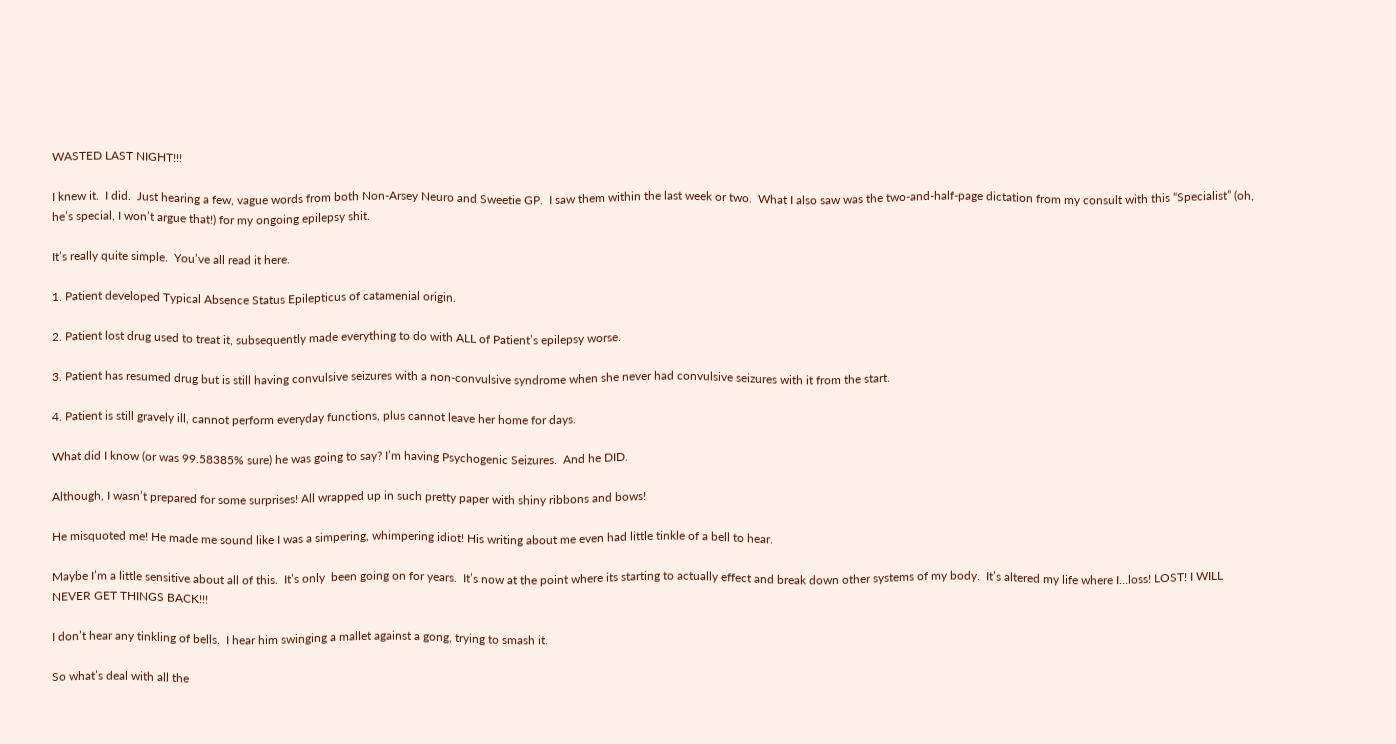WASTED LAST NIGHT!!!

I knew it.  I did.  Just hearing a few, vague words from both Non-Arsey Neuro and Sweetie GP.  I saw them within the last week or two.  What I also saw was the two-and-half-page dictation from my consult with this “Specialist” (oh, he’s special, I won’t argue that!) for my ongoing epilepsy shit.

It’s really quite simple.  You’ve all read it here.

1. Patient developed Typical Absence Status Epilepticus of catamenial origin.

2. Patient lost drug used to treat it, subsequently made everything to do with ALL of Patient’s epilepsy worse.

3. Patient has resumed drug but is still having convulsive seizures with a non-convulsive syndrome when she never had convulsive seizures with it from the start.

4. Patient is still gravely ill, cannot perform everyday functions, plus cannot leave her home for days.

What did I know (or was 99.58385% sure) he was going to say? I’m having Psychogenic Seizures.  And he DID.

Although, I wasn’t prepared for some surprises! All wrapped up in such pretty paper with shiny ribbons and bows!

He misquoted me! He made me sound like I was a simpering, whimpering idiot! His writing about me even had little tinkle of a bell to hear.

Maybe I’m a little sensitive about all of this.  It’s only  been going on for years.  It’s now at the point where its starting to actually effect and break down other systems of my body.  It’s altered my life where I…loss! LOST! I WILL NEVER GET THINGS BACK!!!

I don’t hear any tinkling of bells.  I hear him swinging a mallet against a gong, trying to smash it.

So what’s deal with all the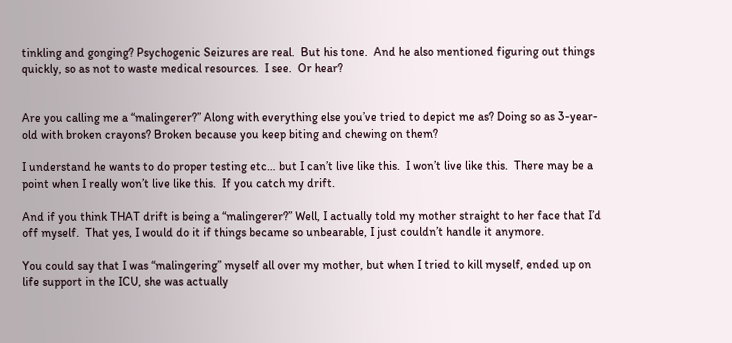tinkling and gonging? Psychogenic Seizures are real.  But his tone.  And he also mentioned figuring out things quickly, so as not to waste medical resources.  I see.  Or hear?


Are you calling me a “malingerer?” Along with everything else you’ve tried to depict me as? Doing so as 3-year-old with broken crayons? Broken because you keep biting and chewing on them?

I understand he wants to do proper testing etc… but I can’t live like this.  I won’t live like this.  There may be a point when I really won’t live like this.  If you catch my drift.

And if you think THAT drift is being a “malingerer?” Well, I actually told my mother straight to her face that I’d off myself.  That yes, I would do it if things became so unbearable, I just couldn’t handle it anymore.

You could say that I was “malingering” myself all over my mother, but when I tried to kill myself, ended up on life support in the ICU, she was actually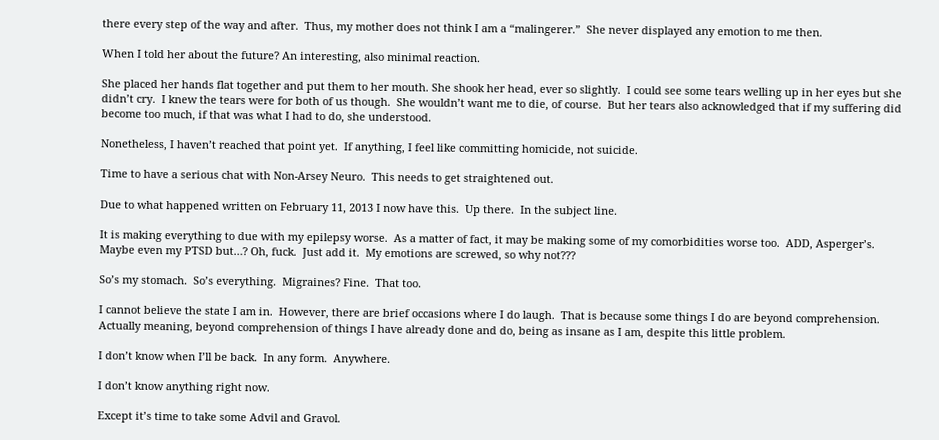there every step of the way and after.  Thus, my mother does not think I am a “malingerer.”  She never displayed any emotion to me then.

When I told her about the future? An interesting, also minimal reaction.

She placed her hands flat together and put them to her mouth. She shook her head, ever so slightly.  I could see some tears welling up in her eyes but she didn’t cry.  I knew the tears were for both of us though.  She wouldn’t want me to die, of course.  But her tears also acknowledged that if my suffering did become too much, if that was what I had to do, she understood.

Nonetheless, I haven’t reached that point yet.  If anything, I feel like committing homicide, not suicide.

Time to have a serious chat with Non-Arsey Neuro.  This needs to get straightened out.

Due to what happened written on February 11, 2013 I now have this.  Up there.  In the subject line.

It is making everything to due with my epilepsy worse.  As a matter of fact, it may be making some of my comorbidities worse too.  ADD, Asperger’s.  Maybe even my PTSD but…? Oh, fuck.  Just add it.  My emotions are screwed, so why not???

So’s my stomach.  So’s everything.  Migraines? Fine.  That too.

I cannot believe the state I am in.  However, there are brief occasions where I do laugh.  That is because some things I do are beyond comprehension.  Actually meaning, beyond comprehension of things I have already done and do, being as insane as I am, despite this little problem.

I don’t know when I’ll be back.  In any form.  Anywhere.

I don’t know anything right now.

Except it’s time to take some Advil and Gravol.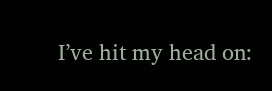I’ve hit my head on: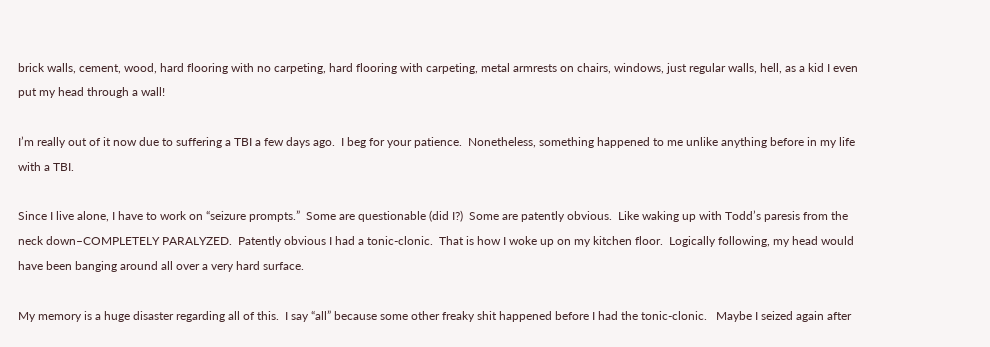brick walls, cement, wood, hard flooring with no carpeting, hard flooring with carpeting, metal armrests on chairs, windows, just regular walls, hell, as a kid I even put my head through a wall!

I’m really out of it now due to suffering a TBI a few days ago.  I beg for your patience.  Nonetheless, something happened to me unlike anything before in my life with a TBI.

Since I live alone, I have to work on “seizure prompts.”  Some are questionable (did I?)  Some are patently obvious.  Like waking up with Todd’s paresis from the neck down–COMPLETELY PARALYZED.  Patently obvious I had a tonic-clonic.  That is how I woke up on my kitchen floor.  Logically following, my head would have been banging around all over a very hard surface.

My memory is a huge disaster regarding all of this.  I say “all” because some other freaky shit happened before I had the tonic-clonic.   Maybe I seized again after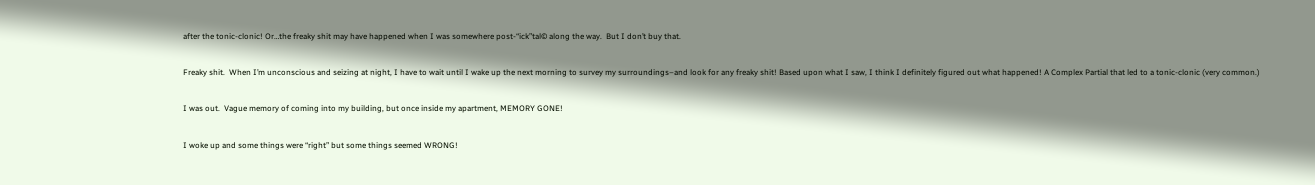after the tonic-clonic! Or…the freaky shit may have happened when I was somewhere post-“ick”tal© along the way.  But I don’t buy that.

Freaky shit.  When I’m unconscious and seizing at night, I have to wait until I wake up the next morning to survey my surroundings–and look for any freaky shit! Based upon what I saw, I think I definitely figured out what happened! A Complex Partial that led to a tonic-clonic (very common.)

I was out.  Vague memory of coming into my building, but once inside my apartment, MEMORY GONE!

I woke up and some things were “right” but some things seemed WRONG!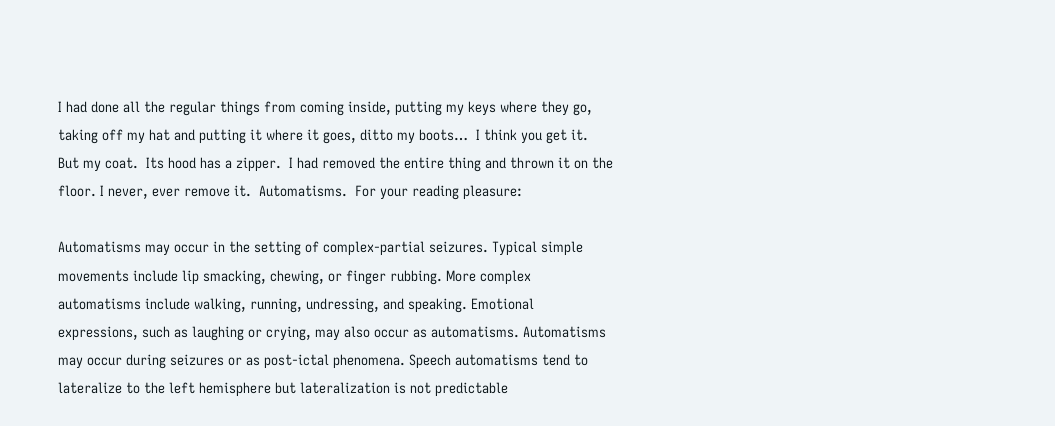I had done all the regular things from coming inside, putting my keys where they go, taking off my hat and putting it where it goes, ditto my boots…  I think you get it.  But my coat.  Its hood has a zipper.  I had removed the entire thing and thrown it on the floor. I never, ever remove it.  Automatisms.  For your reading pleasure:

Automatisms may occur in the setting of complex-partial seizures. Typical simple movements include lip smacking, chewing, or finger rubbing. More complex automatisms include walking, running, undressing, and speaking. Emotional expressions, such as laughing or crying, may also occur as automatisms. Automatisms may occur during seizures or as post-ictal phenomena. Speech automatisms tend to lateralize to the left hemisphere but lateralization is not predictable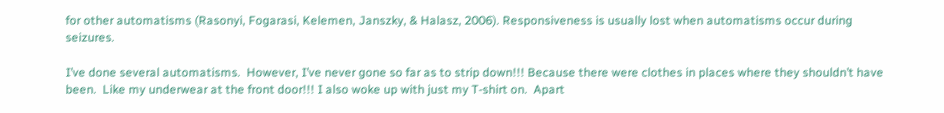for other automatisms (Rasonyi, Fogarasi, Kelemen, Janszky, & Halasz, 2006). Responsiveness is usually lost when automatisms occur during seizures.

I’ve done several automatisms.  However, I’ve never gone so far as to strip down!!! Because there were clothes in places where they shouldn’t have been.  Like my underwear at the front door!!! I also woke up with just my T-shirt on.  Apart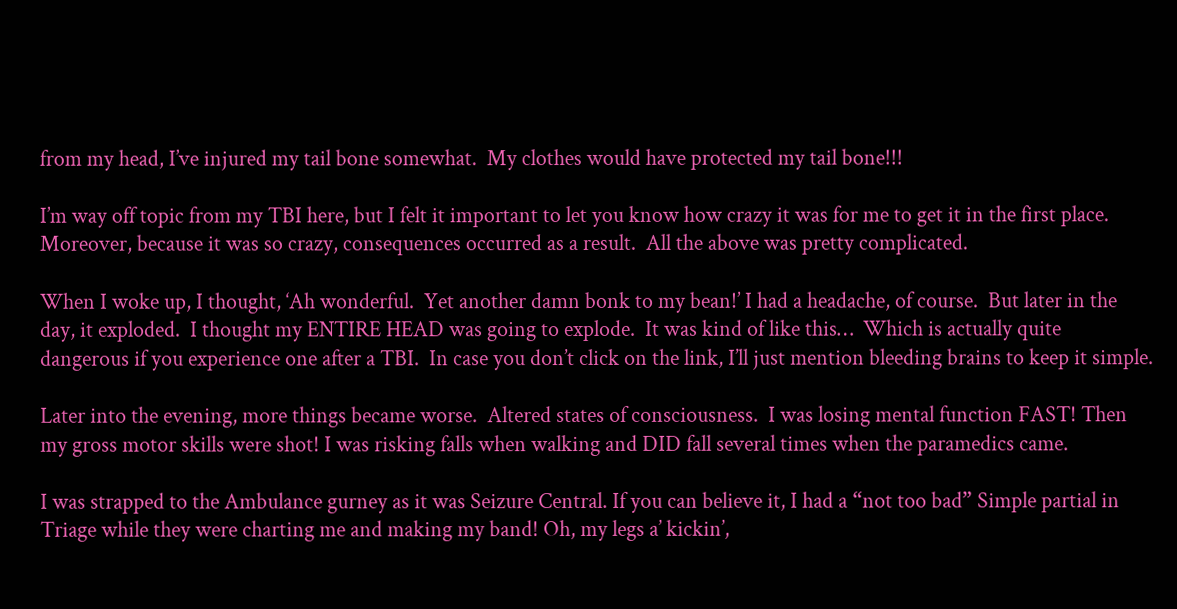from my head, I’ve injured my tail bone somewhat.  My clothes would have protected my tail bone!!!

I’m way off topic from my TBI here, but I felt it important to let you know how crazy it was for me to get it in the first place.  Moreover, because it was so crazy, consequences occurred as a result.  All the above was pretty complicated.

When I woke up, I thought, ‘Ah wonderful.  Yet another damn bonk to my bean!’ I had a headache, of course.  But later in the day, it exploded.  I thought my ENTIRE HEAD was going to explode.  It was kind of like this…  Which is actually quite dangerous if you experience one after a TBI.  In case you don’t click on the link, I’ll just mention bleeding brains to keep it simple.

Later into the evening, more things became worse.  Altered states of consciousness.  I was losing mental function FAST! Then my gross motor skills were shot! I was risking falls when walking and DID fall several times when the paramedics came.

I was strapped to the Ambulance gurney as it was Seizure Central. If you can believe it, I had a “not too bad” Simple partial in Triage while they were charting me and making my band! Oh, my legs a’ kickin’,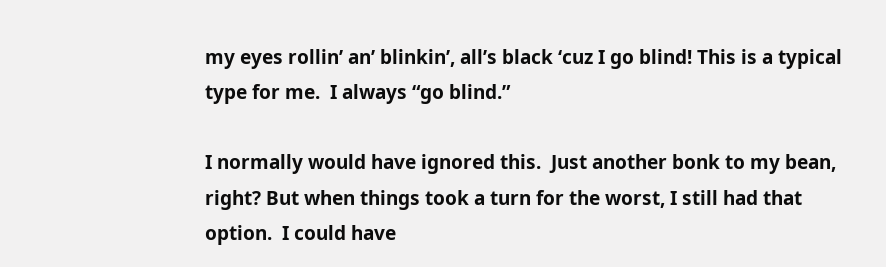my eyes rollin’ an’ blinkin’, all’s black ‘cuz I go blind! This is a typical type for me.  I always “go blind.”

I normally would have ignored this.  Just another bonk to my bean, right? But when things took a turn for the worst, I still had that option.  I could have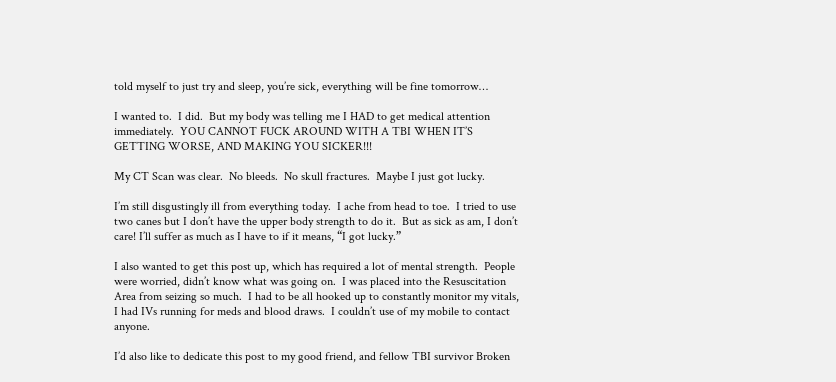told myself to just try and sleep, you’re sick, everything will be fine tomorrow…

I wanted to.  I did.  But my body was telling me I HAD to get medical attention immediately.  YOU CANNOT FUCK AROUND WITH A TBI WHEN IT’S GETTING WORSE, AND MAKING YOU SICKER!!!

My CT Scan was clear.  No bleeds.  No skull fractures.  Maybe I just got lucky.

I’m still disgustingly ill from everything today.  I ache from head to toe.  I tried to use two canes but I don’t have the upper body strength to do it.  But as sick as am, I don’t care! I’ll suffer as much as I have to if it means, “I got lucky.”

I also wanted to get this post up, which has required a lot of mental strength.  People were worried, didn’t know what was going on.  I was placed into the Resuscitation Area from seizing so much.  I had to be all hooked up to constantly monitor my vitals, I had IVs running for meds and blood draws.  I couldn’t use of my mobile to contact anyone.

I’d also like to dedicate this post to my good friend, and fellow TBI survivor Broken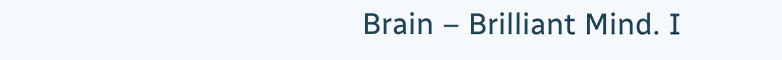Brain – Brilliant Mind. I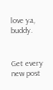love ya, buddy.


Get every new post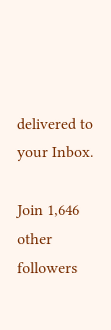delivered to your Inbox.

Join 1,646 other followers